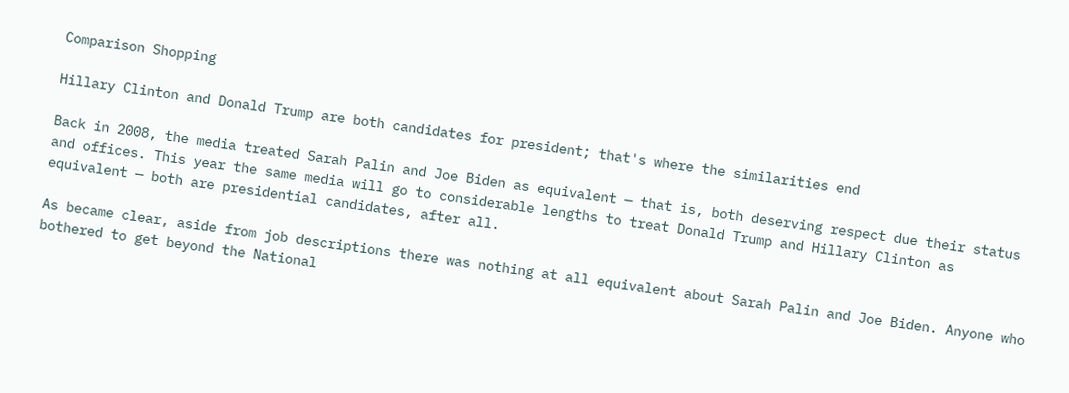Comparison Shopping

Hillary Clinton and Donald Trump are both candidates for president; that's where the similarities end

Back in 2008, the media treated Sarah Palin and Joe Biden as equivalent — that is, both deserving respect due their status and offices. This year the same media will go to considerable lengths to treat Donald Trump and Hillary Clinton as equivalent — both are presidential candidates, after all.

As became clear, aside from job descriptions there was nothing at all equivalent about Sarah Palin and Joe Biden. Anyone who bothered to get beyond the National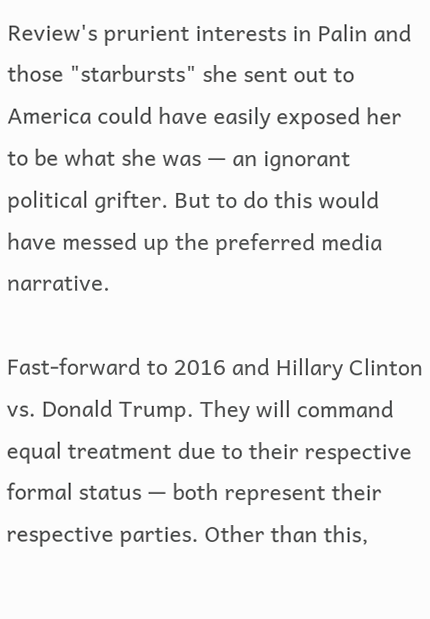Review's prurient interests in Palin and those "starbursts" she sent out to America could have easily exposed her to be what she was — an ignorant political grifter. But to do this would have messed up the preferred media narrative.

Fast-forward to 2016 and Hillary Clinton vs. Donald Trump. They will command equal treatment due to their respective formal status — both represent their respective parties. Other than this,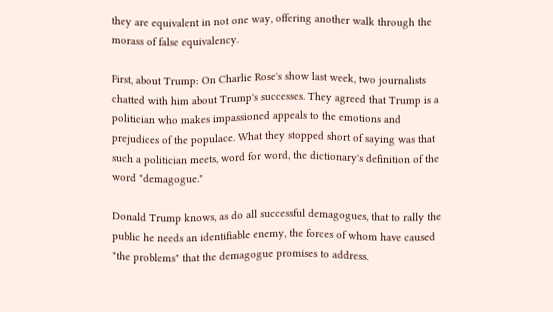they are equivalent in not one way, offering another walk through the morass of false equivalency.

First, about Trump: On Charlie Rose's show last week, two journalists chatted with him about Trump's successes. They agreed that Trump is a politician who makes impassioned appeals to the emotions and prejudices of the populace. What they stopped short of saying was that such a politician meets, word for word, the dictionary's definition of the word "demagogue."

Donald Trump knows, as do all successful demagogues, that to rally the public he needs an identifiable enemy, the forces of whom have caused "the problems" that the demagogue promises to address.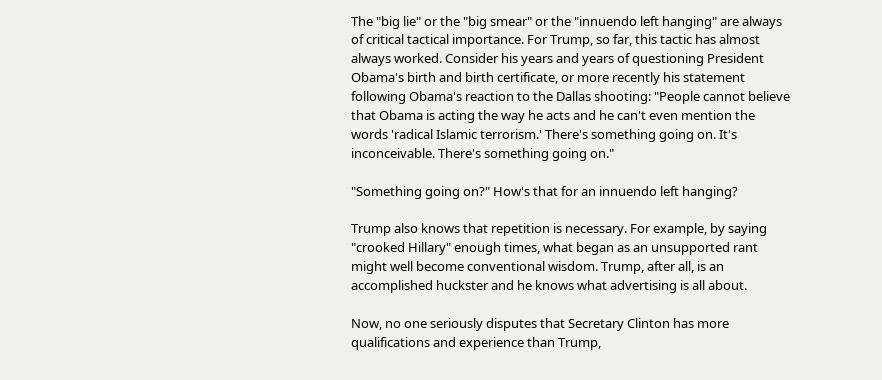The "big lie" or the "big smear" or the "innuendo left hanging" are always of critical tactical importance. For Trump, so far, this tactic has almost always worked. Consider his years and years of questioning President Obama's birth and birth certificate, or more recently his statement following Obama's reaction to the Dallas shooting: "People cannot believe that Obama is acting the way he acts and he can't even mention the words 'radical Islamic terrorism.' There's something going on. It's inconceivable. There's something going on."

"Something going on?" How's that for an innuendo left hanging?

Trump also knows that repetition is necessary. For example, by saying "crooked Hillary" enough times, what began as an unsupported rant might well become conventional wisdom. Trump, after all, is an accomplished huckster and he knows what advertising is all about.

Now, no one seriously disputes that Secretary Clinton has more qualifications and experience than Trump,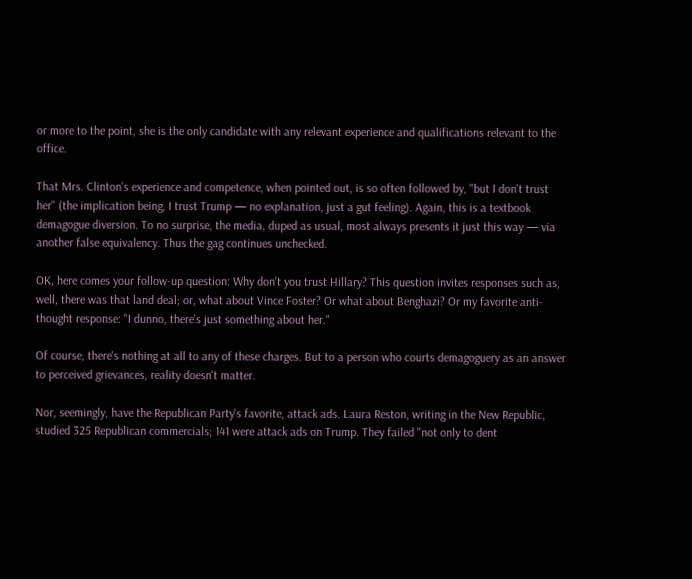or more to the point, she is the only candidate with any relevant experience and qualifications relevant to the office.

That Mrs. Clinton's experience and competence, when pointed out, is so often followed by, "but I don't trust her" (the implication being, I trust Trump — no explanation, just a gut feeling). Again, this is a textbook demagogue diversion. To no surprise, the media, duped as usual, most always presents it just this way — via another false equivalency. Thus the gag continues unchecked.

OK, here comes your follow-up question: Why don't you trust Hillary? This question invites responses such as, well, there was that land deal; or, what about Vince Foster? Or what about Benghazi? Or my favorite anti-thought response: "I dunno, there's just something about her."

Of course, there's nothing at all to any of these charges. But to a person who courts demagoguery as an answer to perceived grievances, reality doesn't matter.

Nor, seemingly, have the Republican Party's favorite, attack ads. Laura Reston, writing in the New Republic, studied 325 Republican commercials; 141 were attack ads on Trump. They failed "not only to dent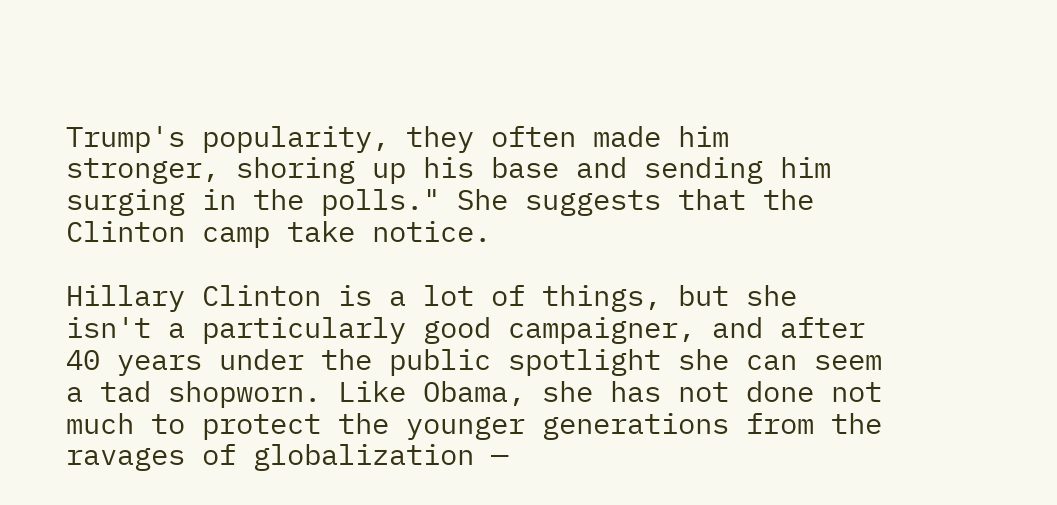Trump's popularity, they often made him stronger, shoring up his base and sending him surging in the polls." She suggests that the Clinton camp take notice.

Hillary Clinton is a lot of things, but she isn't a particularly good campaigner, and after 40 years under the public spotlight she can seem a tad shopworn. Like Obama, she has not done not much to protect the younger generations from the ravages of globalization —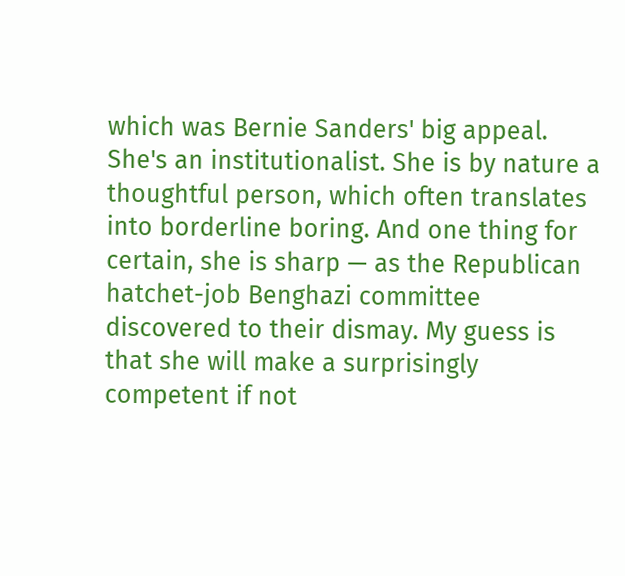which was Bernie Sanders' big appeal. She's an institutionalist. She is by nature a thoughtful person, which often translates into borderline boring. And one thing for certain, she is sharp — as the Republican hatchet-job Benghazi committee discovered to their dismay. My guess is that she will make a surprisingly competent if not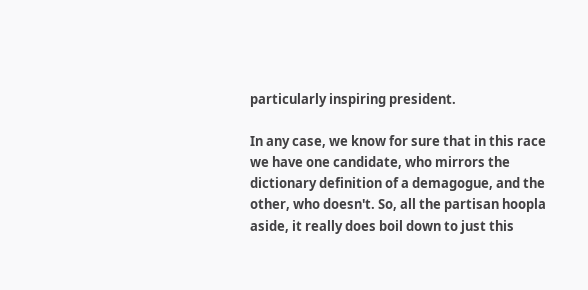particularly inspiring president.

In any case, we know for sure that in this race we have one candidate, who mirrors the dictionary definition of a demagogue, and the other, who doesn't. So, all the partisan hoopla aside, it really does boil down to just this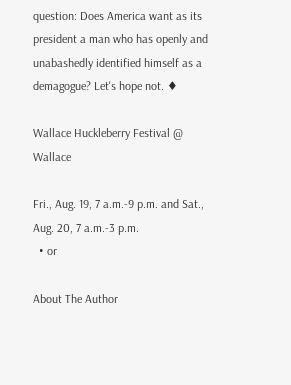question: Does America want as its president a man who has openly and unabashedly identified himself as a demagogue? Let's hope not. ♦

Wallace Huckleberry Festival @ Wallace

Fri., Aug. 19, 7 a.m.-9 p.m. and Sat., Aug. 20, 7 a.m.-3 p.m.
  • or

About The Author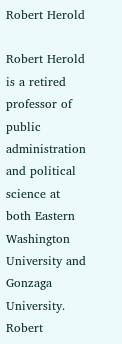Robert Herold

Robert Herold is a retired professor of public administration and political science at both Eastern Washington University and Gonzaga University. Robert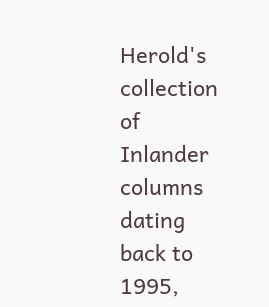Herold's collection of Inlander columns dating back to 1995,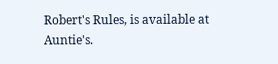Robert's Rules, is available at Auntie's.